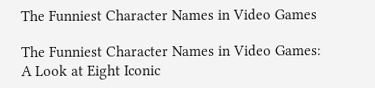The Funniest Character Names in Video Games

The Funniest Character Names in Video Games: A Look at Eight Iconic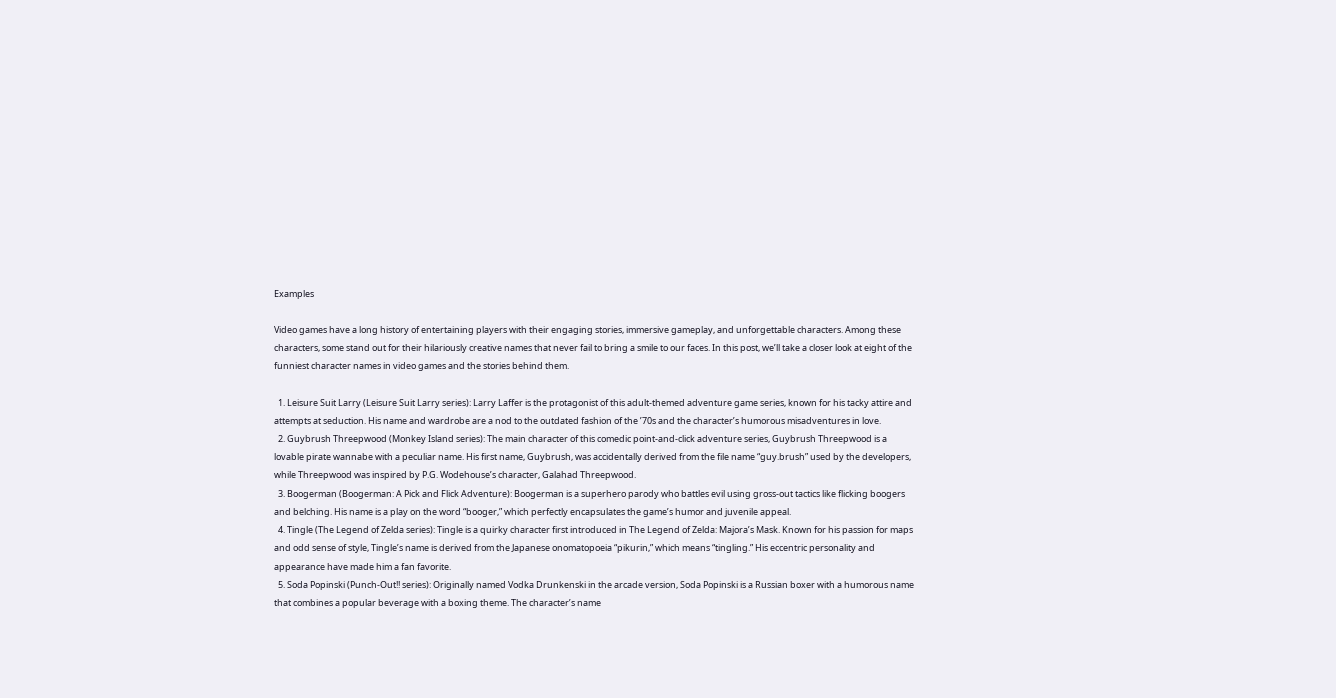Examples

Video games have a long history of entertaining players with their engaging stories, immersive gameplay, and unforgettable characters. Among these characters, some stand out for their hilariously creative names that never fail to bring a smile to our faces. In this post, we’ll take a closer look at eight of the funniest character names in video games and the stories behind them.

  1. Leisure Suit Larry (Leisure Suit Larry series): Larry Laffer is the protagonist of this adult-themed adventure game series, known for his tacky attire and attempts at seduction. His name and wardrobe are a nod to the outdated fashion of the ’70s and the character’s humorous misadventures in love.
  2. Guybrush Threepwood (Monkey Island series): The main character of this comedic point-and-click adventure series, Guybrush Threepwood is a lovable pirate wannabe with a peculiar name. His first name, Guybrush, was accidentally derived from the file name “guy.brush” used by the developers, while Threepwood was inspired by P.G. Wodehouse’s character, Galahad Threepwood.
  3. Boogerman (Boogerman: A Pick and Flick Adventure): Boogerman is a superhero parody who battles evil using gross-out tactics like flicking boogers and belching. His name is a play on the word “booger,” which perfectly encapsulates the game’s humor and juvenile appeal.
  4. Tingle (The Legend of Zelda series): Tingle is a quirky character first introduced in The Legend of Zelda: Majora’s Mask. Known for his passion for maps and odd sense of style, Tingle’s name is derived from the Japanese onomatopoeia “pikurin,” which means “tingling.” His eccentric personality and appearance have made him a fan favorite.
  5. Soda Popinski (Punch-Out!! series): Originally named Vodka Drunkenski in the arcade version, Soda Popinski is a Russian boxer with a humorous name that combines a popular beverage with a boxing theme. The character’s name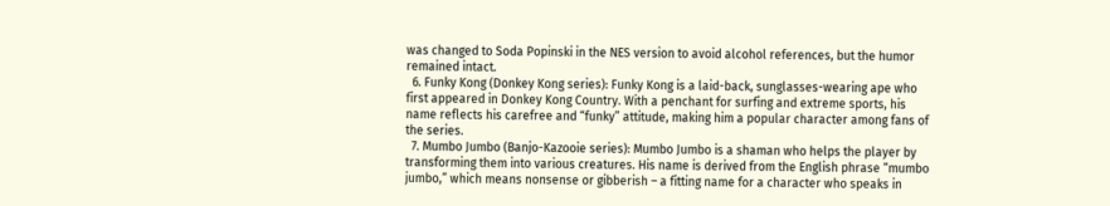was changed to Soda Popinski in the NES version to avoid alcohol references, but the humor remained intact.
  6. Funky Kong (Donkey Kong series): Funky Kong is a laid-back, sunglasses-wearing ape who first appeared in Donkey Kong Country. With a penchant for surfing and extreme sports, his name reflects his carefree and “funky” attitude, making him a popular character among fans of the series.
  7. Mumbo Jumbo (Banjo-Kazooie series): Mumbo Jumbo is a shaman who helps the player by transforming them into various creatures. His name is derived from the English phrase “mumbo jumbo,” which means nonsense or gibberish – a fitting name for a character who speaks in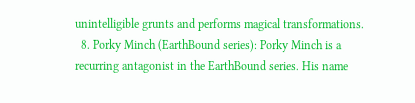unintelligible grunts and performs magical transformations.
  8. Porky Minch (EarthBound series): Porky Minch is a recurring antagonist in the EarthBound series. His name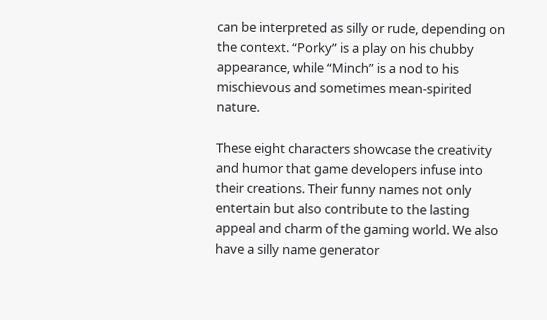can be interpreted as silly or rude, depending on the context. “Porky” is a play on his chubby appearance, while “Minch” is a nod to his mischievous and sometimes mean-spirited nature.

These eight characters showcase the creativity and humor that game developers infuse into their creations. Their funny names not only entertain but also contribute to the lasting appeal and charm of the gaming world. We also have a silly name generator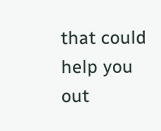that could help you out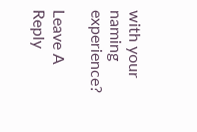with your naming experience?

Leave A Reply